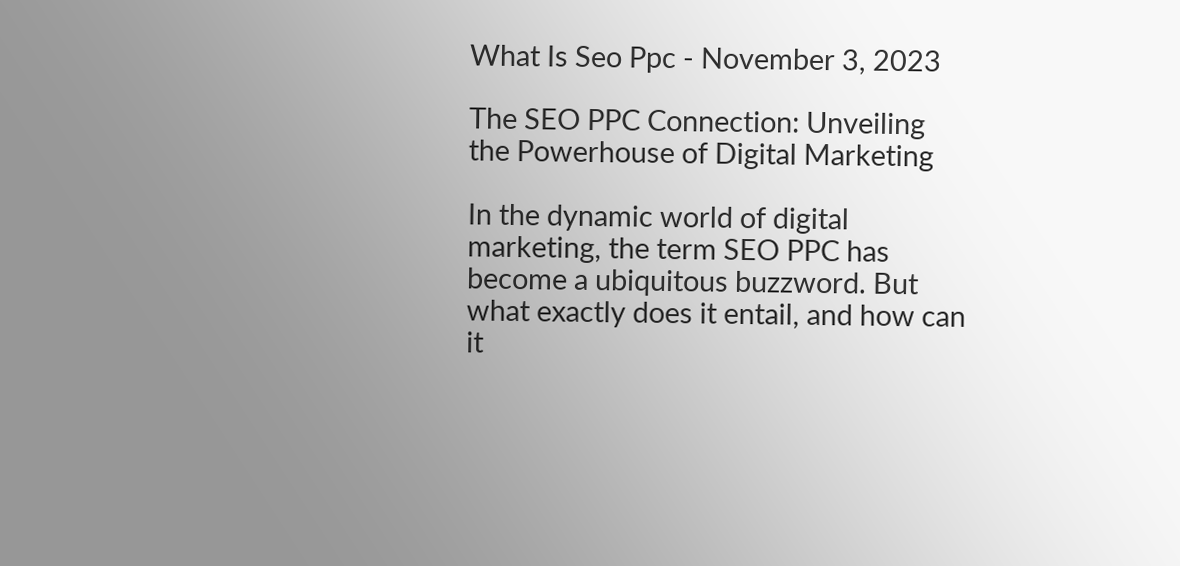What Is Seo Ppc - November 3, 2023

The SEO PPC Connection: Unveiling the Powerhouse of Digital Marketing

In the dynamic world of digital marketing, the term SEO PPC has become a ubiquitous buzzword. But what exactly does it entail, and how can it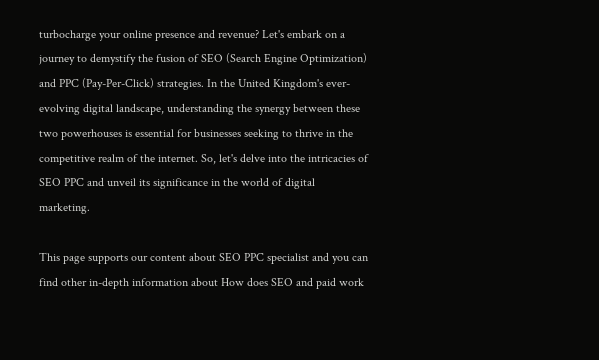turbocharge your online presence and revenue? Let's embark on a journey to demystify the fusion of SEO (Search Engine Optimization) and PPC (Pay-Per-Click) strategies. In the United Kingdom's ever-evolving digital landscape, understanding the synergy between these two powerhouses is essential for businesses seeking to thrive in the competitive realm of the internet. So, let's delve into the intricacies of SEO PPC and unveil its significance in the world of digital marketing.

This page supports our content about SEO PPC specialist and you can find other in-depth information about How does SEO and paid work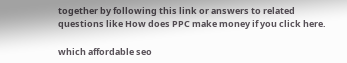together by following this link or answers to related questions like How does PPC make money if you click here.

which affordable seo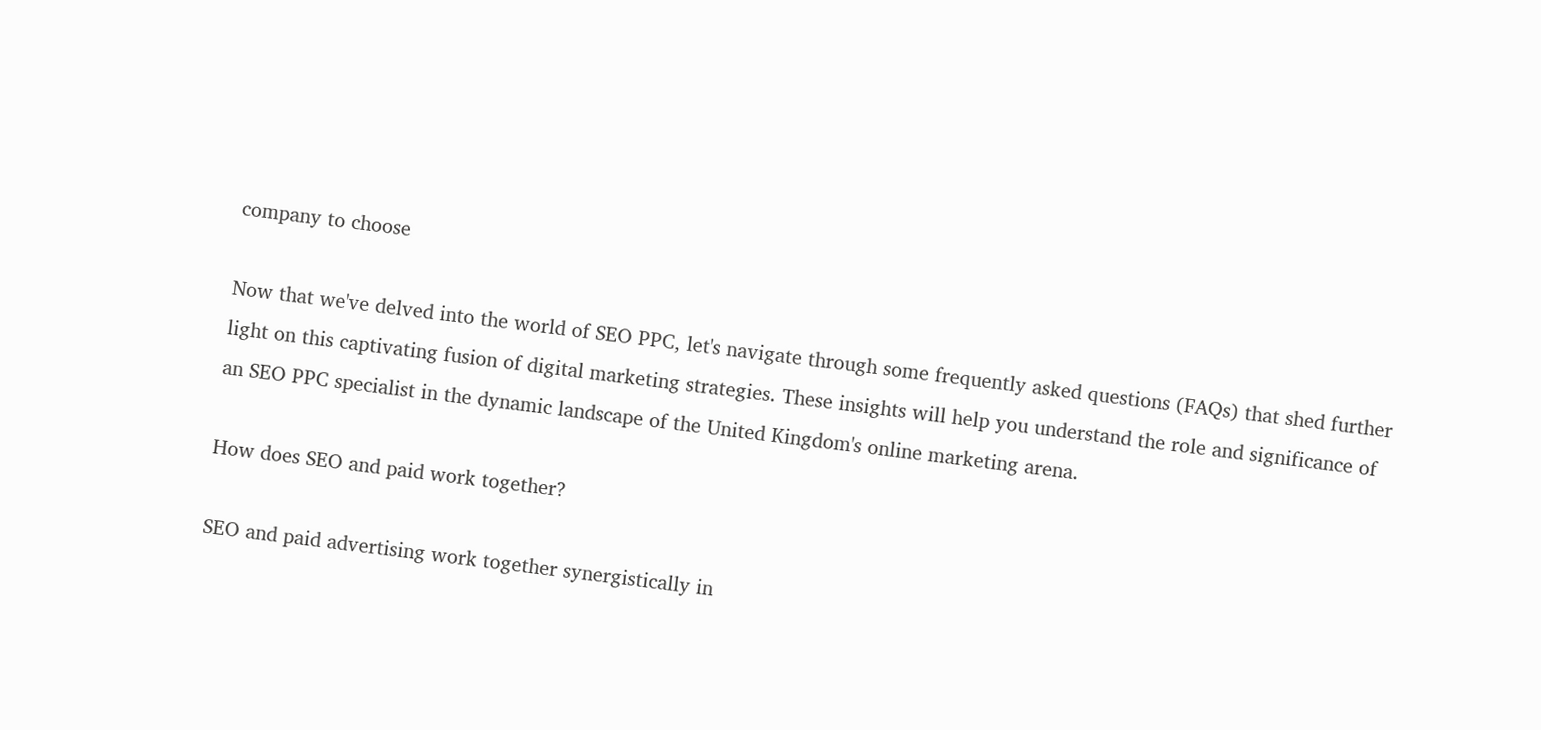company to choose

Now that we've delved into the world of SEO PPC, let's navigate through some frequently asked questions (FAQs) that shed further light on this captivating fusion of digital marketing strategies. These insights will help you understand the role and significance of an SEO PPC specialist in the dynamic landscape of the United Kingdom's online marketing arena.

How does SEO and paid work together?

SEO and paid advertising work together synergistically in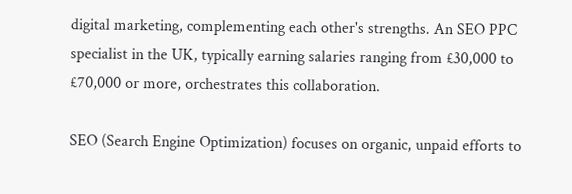digital marketing, complementing each other's strengths. An SEO PPC specialist in the UK, typically earning salaries ranging from £30,000 to £70,000 or more, orchestrates this collaboration.

SEO (Search Engine Optimization) focuses on organic, unpaid efforts to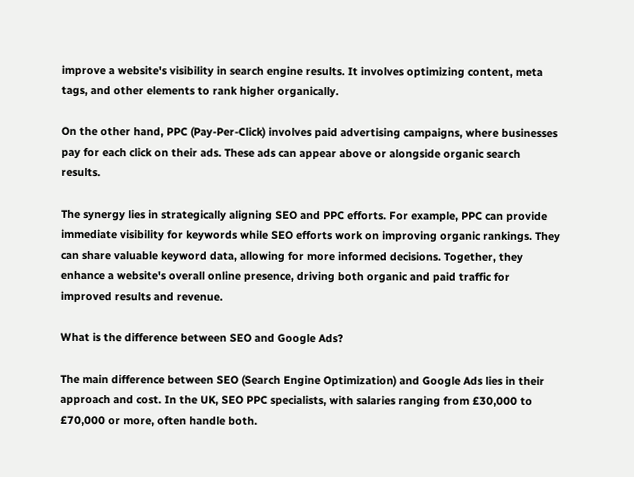improve a website's visibility in search engine results. It involves optimizing content, meta tags, and other elements to rank higher organically.

On the other hand, PPC (Pay-Per-Click) involves paid advertising campaigns, where businesses pay for each click on their ads. These ads can appear above or alongside organic search results.

The synergy lies in strategically aligning SEO and PPC efforts. For example, PPC can provide immediate visibility for keywords while SEO efforts work on improving organic rankings. They can share valuable keyword data, allowing for more informed decisions. Together, they enhance a website's overall online presence, driving both organic and paid traffic for improved results and revenue.

What is the difference between SEO and Google Ads?

The main difference between SEO (Search Engine Optimization) and Google Ads lies in their approach and cost. In the UK, SEO PPC specialists, with salaries ranging from £30,000 to £70,000 or more, often handle both.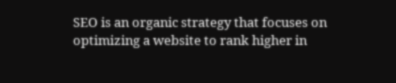SEO is an organic strategy that focuses on optimizing a website to rank higher in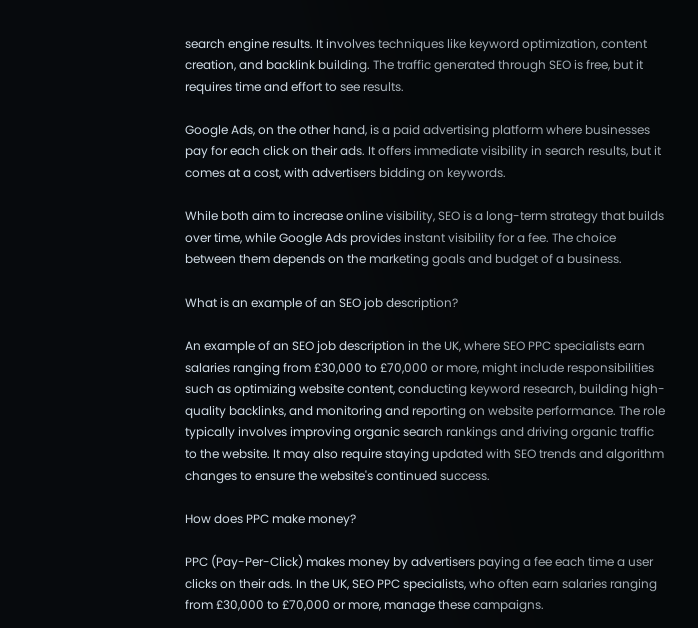search engine results. It involves techniques like keyword optimization, content creation, and backlink building. The traffic generated through SEO is free, but it requires time and effort to see results.

Google Ads, on the other hand, is a paid advertising platform where businesses pay for each click on their ads. It offers immediate visibility in search results, but it comes at a cost, with advertisers bidding on keywords.

While both aim to increase online visibility, SEO is a long-term strategy that builds over time, while Google Ads provides instant visibility for a fee. The choice between them depends on the marketing goals and budget of a business.

What is an example of an SEO job description?

An example of an SEO job description in the UK, where SEO PPC specialists earn salaries ranging from £30,000 to £70,000 or more, might include responsibilities such as optimizing website content, conducting keyword research, building high-quality backlinks, and monitoring and reporting on website performance. The role typically involves improving organic search rankings and driving organic traffic to the website. It may also require staying updated with SEO trends and algorithm changes to ensure the website's continued success.

How does PPC make money?

PPC (Pay-Per-Click) makes money by advertisers paying a fee each time a user clicks on their ads. In the UK, SEO PPC specialists, who often earn salaries ranging from £30,000 to £70,000 or more, manage these campaigns.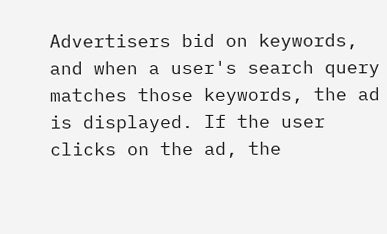Advertisers bid on keywords, and when a user's search query matches those keywords, the ad is displayed. If the user clicks on the ad, the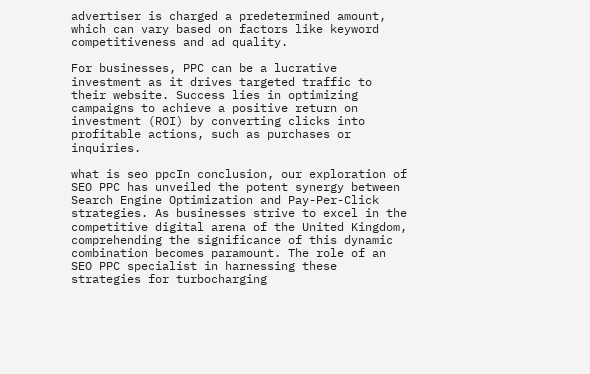advertiser is charged a predetermined amount, which can vary based on factors like keyword competitiveness and ad quality.

For businesses, PPC can be a lucrative investment as it drives targeted traffic to their website. Success lies in optimizing campaigns to achieve a positive return on investment (ROI) by converting clicks into profitable actions, such as purchases or inquiries.

what is seo ppcIn conclusion, our exploration of SEO PPC has unveiled the potent synergy between Search Engine Optimization and Pay-Per-Click strategies. As businesses strive to excel in the competitive digital arena of the United Kingdom, comprehending the significance of this dynamic combination becomes paramount. The role of an SEO PPC specialist in harnessing these strategies for turbocharging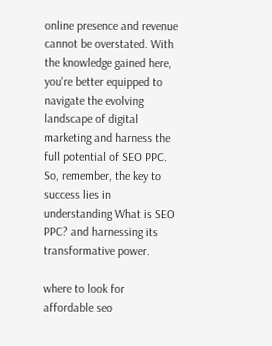online presence and revenue cannot be overstated. With the knowledge gained here, you're better equipped to navigate the evolving landscape of digital marketing and harness the full potential of SEO PPC. So, remember, the key to success lies in understanding What is SEO PPC? and harnessing its transformative power.

where to look for affordable seo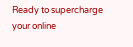Ready to supercharge your online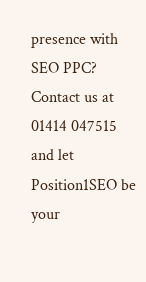presence with SEO PPC? Contact us at 01414 047515 and let Position1SEO be your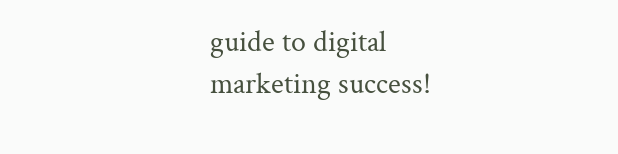guide to digital marketing success!